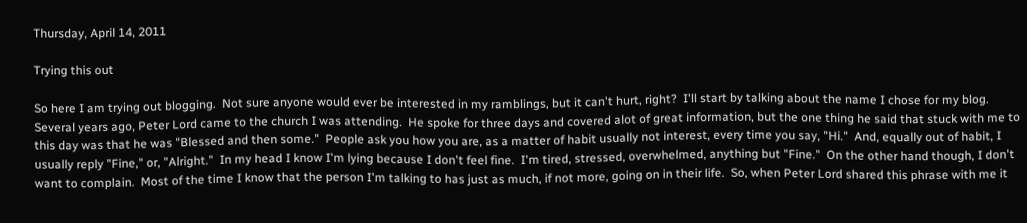Thursday, April 14, 2011

Trying this out

So here I am trying out blogging.  Not sure anyone would ever be interested in my ramblings, but it can't hurt, right?  I'll start by talking about the name I chose for my blog.  Several years ago, Peter Lord came to the church I was attending.  He spoke for three days and covered alot of great information, but the one thing he said that stuck with me to this day was that he was "Blessed and then some."  People ask you how you are, as a matter of habit usually not interest, every time you say, "Hi."  And, equally out of habit, I usually reply "Fine," or, "Alright."  In my head I know I'm lying because I don't feel fine.  I'm tired, stressed, overwhelmed, anything but "Fine."  On the other hand though, I don't want to complain.  Most of the time I know that the person I'm talking to has just as much, if not more, going on in their life.  So, when Peter Lord shared this phrase with me it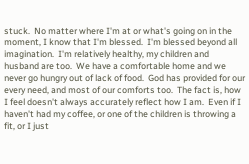stuck.  No matter where I'm at or what's going on in the moment, I know that I'm blessed.  I'm blessed beyond all imagination.  I'm relatively healthy, my children and husband are too.  We have a comfortable home and we never go hungry out of lack of food.  God has provided for our every need, and most of our comforts too.  The fact is, how I feel doesn't always accurately reflect how I am.  Even if I haven't had my coffee, or one of the children is throwing a fit, or I just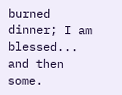burned dinner; I am blessed... and then some.